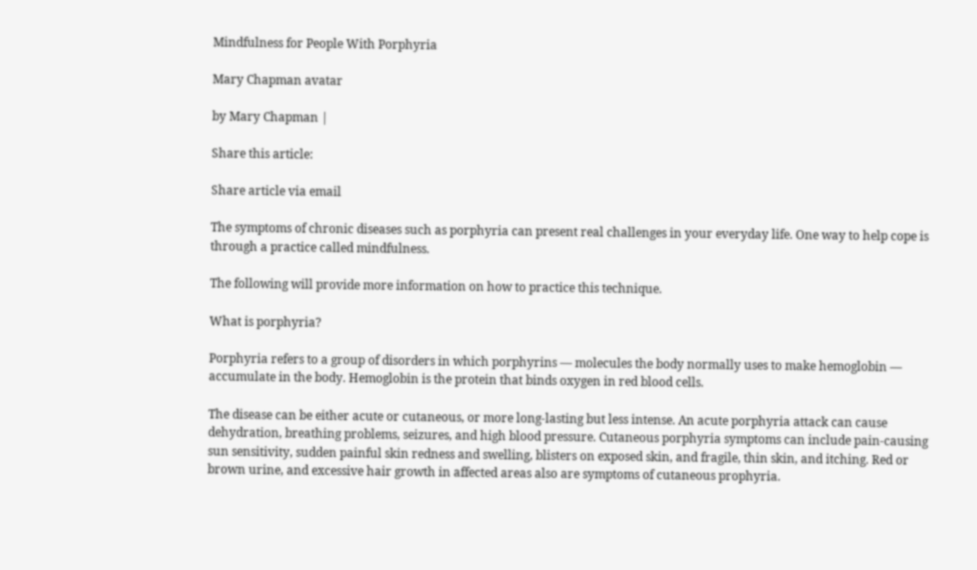Mindfulness for People With Porphyria

Mary Chapman avatar

by Mary Chapman |

Share this article:

Share article via email

The symptoms of chronic diseases such as porphyria can present real challenges in your everyday life. One way to help cope is through a practice called mindfulness.

The following will provide more information on how to practice this technique.

What is porphyria?

Porphyria refers to a group of disorders in which porphyrins — molecules the body normally uses to make hemoglobin — accumulate in the body. Hemoglobin is the protein that binds oxygen in red blood cells.

The disease can be either acute or cutaneous, or more long-lasting but less intense. An acute porphyria attack can cause dehydration, breathing problems, seizures, and high blood pressure. Cutaneous porphyria symptoms can include pain-causing sun sensitivity, sudden painful skin redness and swelling, blisters on exposed skin, and fragile, thin skin, and itching. Red or brown urine, and excessive hair growth in affected areas also are symptoms of cutaneous prophyria.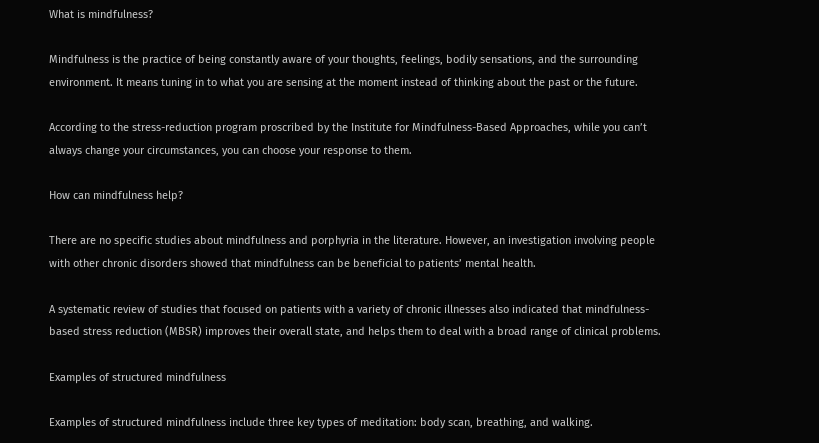What is mindfulness?

Mindfulness is the practice of being constantly aware of your thoughts, feelings, bodily sensations, and the surrounding environment. It means tuning in to what you are sensing at the moment instead of thinking about the past or the future.

According to the stress-reduction program proscribed by the Institute for Mindfulness-Based Approaches, while you can’t always change your circumstances, you can choose your response to them.

How can mindfulness help?

There are no specific studies about mindfulness and porphyria in the literature. However, an investigation involving people with other chronic disorders showed that mindfulness can be beneficial to patients’ mental health.

A systematic review of studies that focused on patients with a variety of chronic illnesses also indicated that mindfulness-based stress reduction (MBSR) improves their overall state, and helps them to deal with a broad range of clinical problems.

Examples of structured mindfulness

Examples of structured mindfulness include three key types of meditation: body scan, breathing, and walking.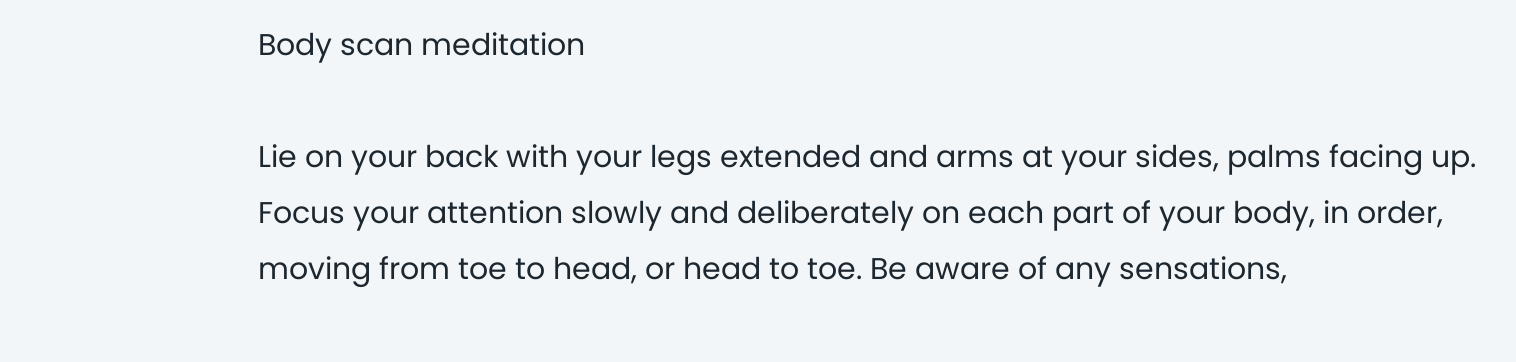Body scan meditation

Lie on your back with your legs extended and arms at your sides, palms facing up. Focus your attention slowly and deliberately on each part of your body, in order, moving from toe to head, or head to toe. Be aware of any sensations,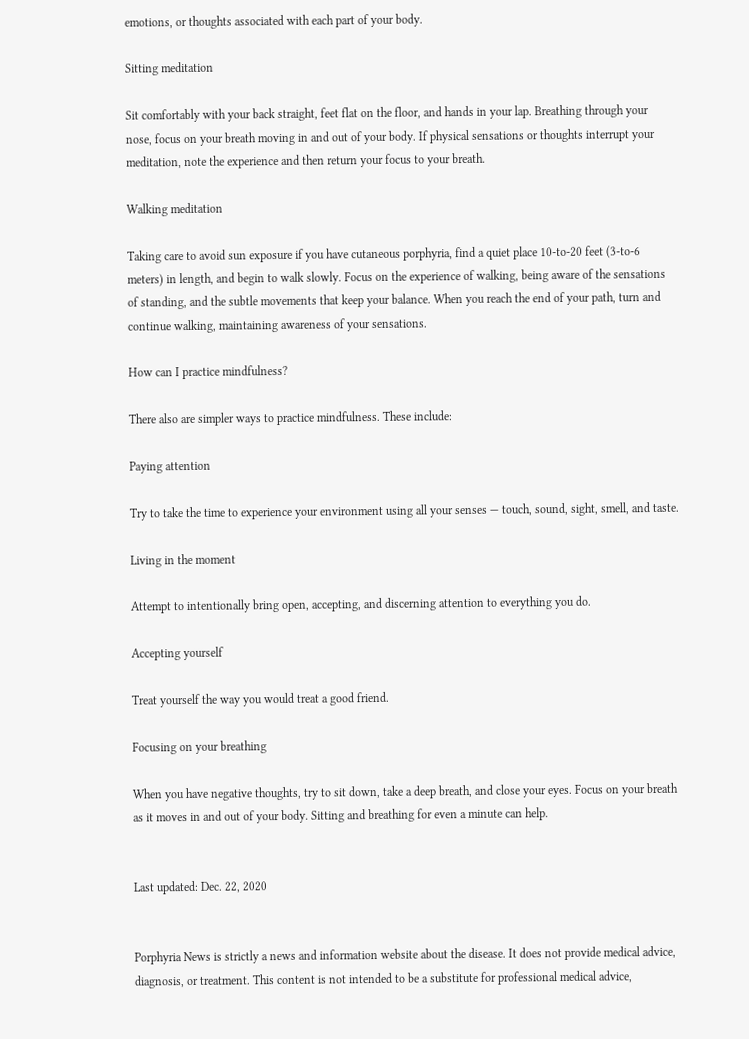emotions, or thoughts associated with each part of your body.

Sitting meditation

Sit comfortably with your back straight, feet flat on the floor, and hands in your lap. Breathing through your nose, focus on your breath moving in and out of your body. If physical sensations or thoughts interrupt your meditation, note the experience and then return your focus to your breath.

Walking meditation

Taking care to avoid sun exposure if you have cutaneous porphyria, find a quiet place 10-to-20 feet (3-to-6 meters) in length, and begin to walk slowly. Focus on the experience of walking, being aware of the sensations of standing, and the subtle movements that keep your balance. When you reach the end of your path, turn and continue walking, maintaining awareness of your sensations.

How can I practice mindfulness?

There also are simpler ways to practice mindfulness. These include:

Paying attention

Try to take the time to experience your environment using all your senses — touch, sound, sight, smell, and taste.

Living in the moment

Attempt to intentionally bring open, accepting, and discerning attention to everything you do.

Accepting yourself

Treat yourself the way you would treat a good friend.

Focusing on your breathing

When you have negative thoughts, try to sit down, take a deep breath, and close your eyes. Focus on your breath as it moves in and out of your body. Sitting and breathing for even a minute can help.


Last updated: Dec. 22, 2020


Porphyria News is strictly a news and information website about the disease. It does not provide medical advice, diagnosis, or treatment. This content is not intended to be a substitute for professional medical advice,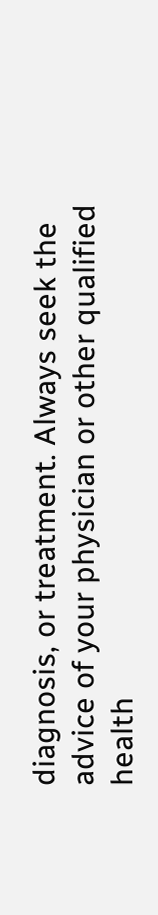diagnosis, or treatment. Always seek the advice of your physician or other qualified health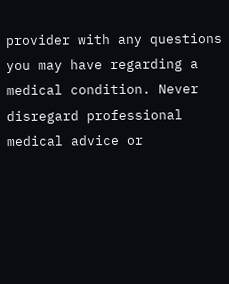provider with any questions you may have regarding a medical condition. Never disregard professional medical advice or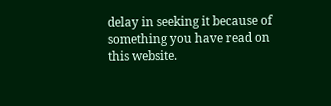delay in seeking it because of something you have read on this website.